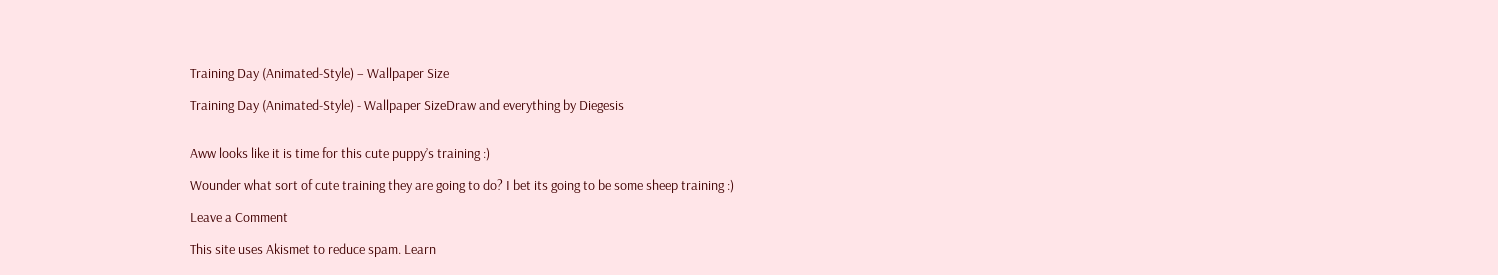Training Day (Animated-Style) – Wallpaper Size

Training Day (Animated-Style) - Wallpaper SizeDraw and everything by Diegesis


Aww looks like it is time for this cute puppy’s training :)

Wounder what sort of cute training they are going to do? I bet its going to be some sheep training :)

Leave a Comment

This site uses Akismet to reduce spam. Learn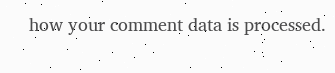how your comment data is processed.